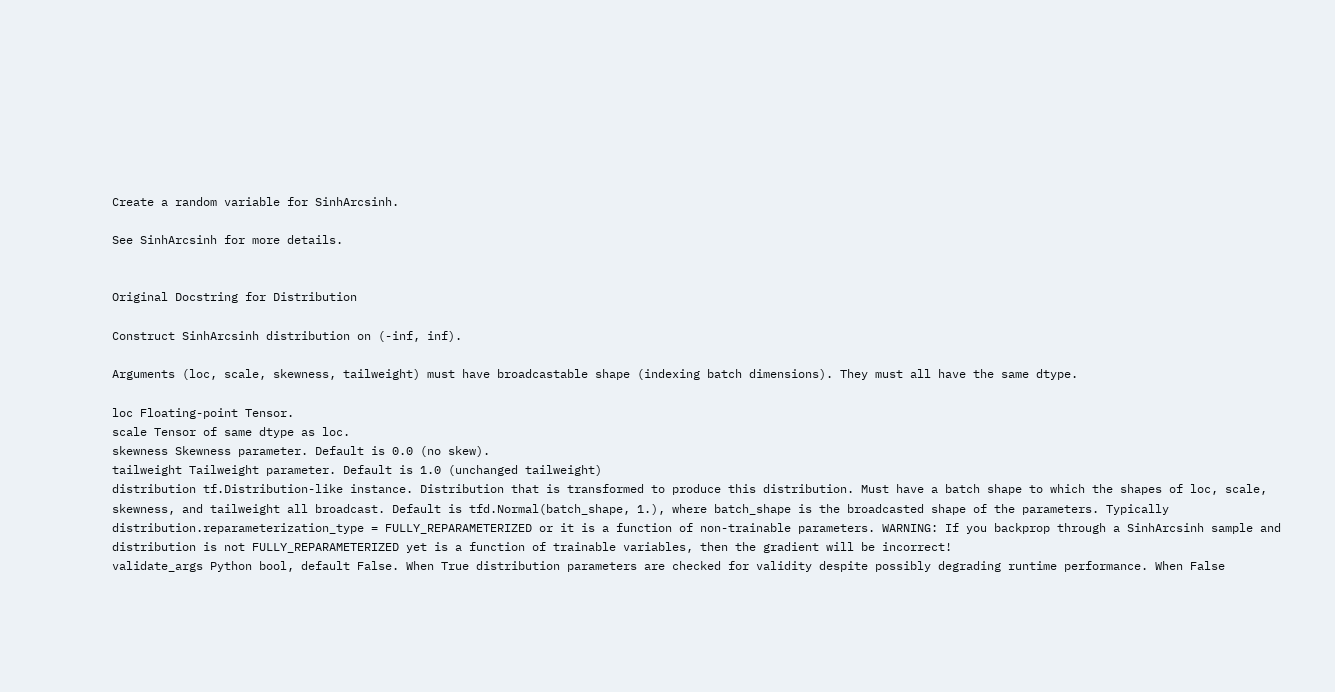Create a random variable for SinhArcsinh.

See SinhArcsinh for more details.


Original Docstring for Distribution

Construct SinhArcsinh distribution on (-inf, inf).

Arguments (loc, scale, skewness, tailweight) must have broadcastable shape (indexing batch dimensions). They must all have the same dtype.

loc Floating-point Tensor.
scale Tensor of same dtype as loc.
skewness Skewness parameter. Default is 0.0 (no skew).
tailweight Tailweight parameter. Default is 1.0 (unchanged tailweight)
distribution tf.Distribution-like instance. Distribution that is transformed to produce this distribution. Must have a batch shape to which the shapes of loc, scale, skewness, and tailweight all broadcast. Default is tfd.Normal(batch_shape, 1.), where batch_shape is the broadcasted shape of the parameters. Typically distribution.reparameterization_type = FULLY_REPARAMETERIZED or it is a function of non-trainable parameters. WARNING: If you backprop through a SinhArcsinh sample and distribution is not FULLY_REPARAMETERIZED yet is a function of trainable variables, then the gradient will be incorrect!
validate_args Python bool, default False. When True distribution parameters are checked for validity despite possibly degrading runtime performance. When False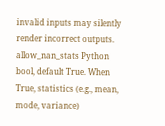invalid inputs may silently render incorrect outputs.
allow_nan_stats Python bool, default True. When True, statistics (e.g., mean, mode, variance)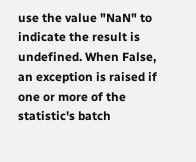use the value "NaN" to indicate the result is undefined. When False, an exception is raised if one or more of the statistic's batch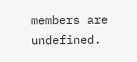members are undefined.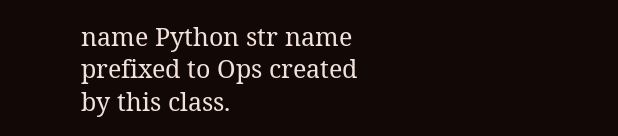name Python str name prefixed to Ops created by this class.